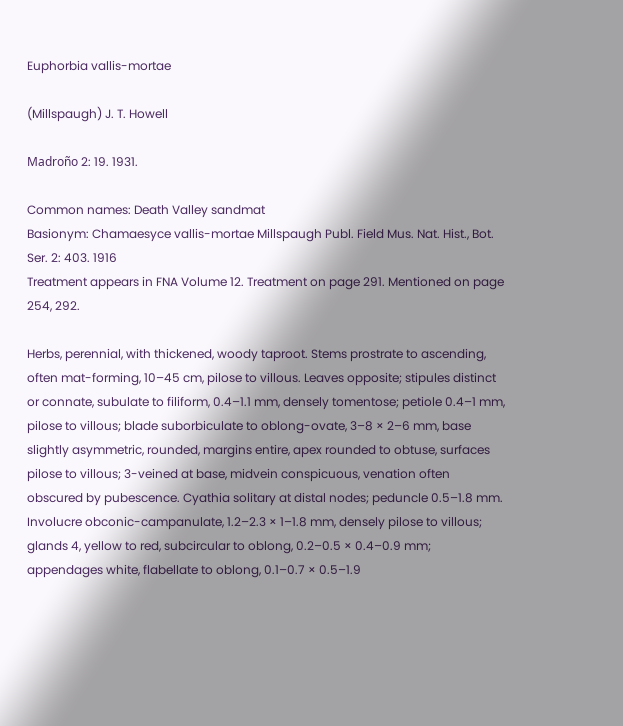Euphorbia vallis-mortae

(Millspaugh) J. T. Howell

Madroño 2: 19. 1931.

Common names: Death Valley sandmat
Basionym: Chamaesyce vallis-mortae Millspaugh Publ. Field Mus. Nat. Hist., Bot. Ser. 2: 403. 1916
Treatment appears in FNA Volume 12. Treatment on page 291. Mentioned on page 254, 292.

Herbs, perennial, with thickened, woody taproot. Stems prostrate to ascending, often mat-forming, 10–45 cm, pilose to villous. Leaves opposite; stipules distinct or connate, subulate to filiform, 0.4–1.1 mm, densely tomentose; petiole 0.4–1 mm, pilose to villous; blade suborbiculate to oblong-ovate, 3–8 × 2–6 mm, base slightly asymmetric, rounded, margins entire, apex rounded to obtuse, surfaces pilose to villous; 3-veined at base, midvein conspicuous, venation often obscured by pubescence. Cyathia solitary at distal nodes; peduncle 0.5–1.8 mm. Involucre obconic-campanulate, 1.2–2.3 × 1–1.8 mm, densely pilose to villous; glands 4, yellow to red, subcircular to oblong, 0.2–0.5 × 0.4–0.9 mm; appendages white, flabellate to oblong, 0.1–0.7 × 0.5–1.9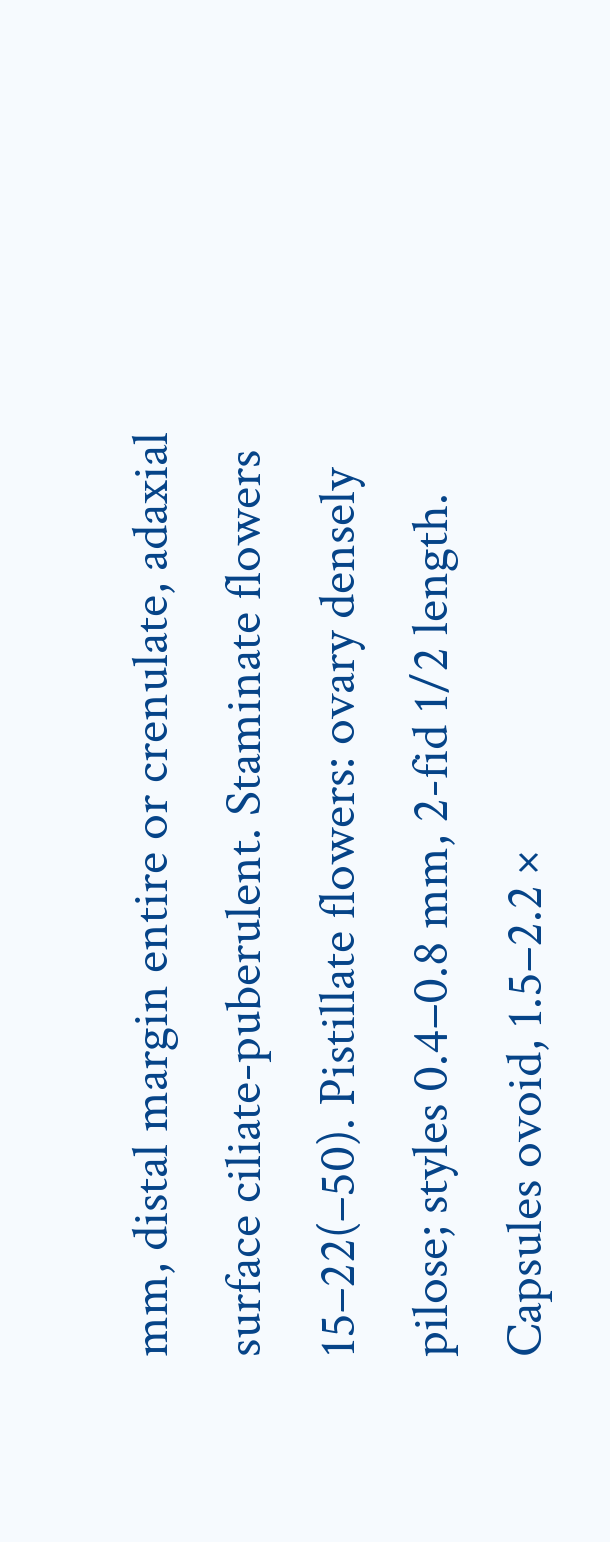mm, distal margin entire or crenulate, adaxial surface ciliate-puberulent. Staminate flowers 15–22(–50). Pistillate flowers: ovary densely pilose; styles 0.4–0.8 mm, 2-fid 1/2 length. Capsules ovoid, 1.5–2.2 ×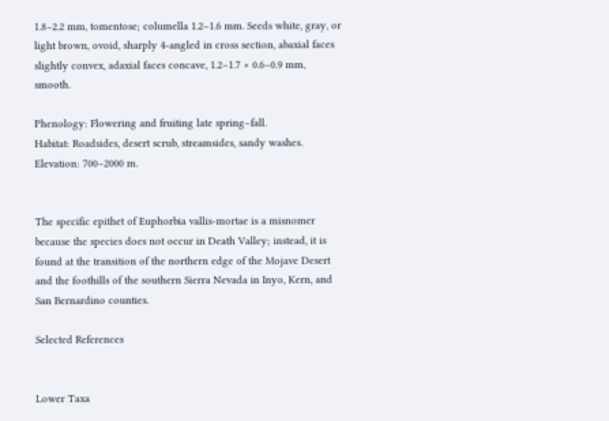1.8–2.2 mm, tomentose; columella 1.2–1.6 mm. Seeds white, gray, or light brown, ovoid, sharply 4-angled in cross section, abaxial faces slightly convex, adaxial faces concave, 1.2–1.7 × 0.6–0.9 mm, smooth.

Phenology: Flowering and fruiting late spring–fall.
Habitat: Roadsides, desert scrub, streamsides, sandy washes.
Elevation: 700–2000 m.


The specific epithet of Euphorbia vallis-mortae is a misnomer because the species does not occur in Death Valley; instead, it is found at the transition of the northern edge of the Mojave Desert and the foothills of the southern Sierra Nevada in Inyo, Kern, and San Bernardino counties.

Selected References


Lower Taxa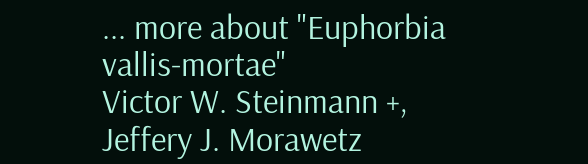... more about "Euphorbia vallis-mortae"
Victor W. Steinmann +, Jeffery J. Morawetz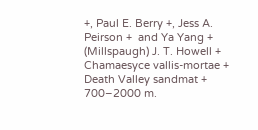+, Paul E. Berry +, Jess A. Peirson +  and Ya Yang +
(Millspaugh) J. T. Howell +
Chamaesyce vallis-mortae +
Death Valley sandmat +
700–2000 m.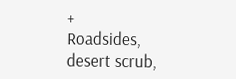+
Roadsides, desert scrub,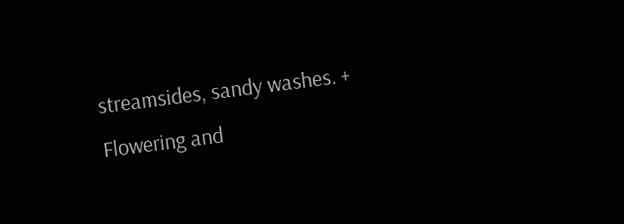streamsides, sandy washes. +
Flowering and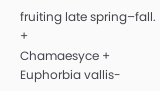fruiting late spring–fall. +
Chamaesyce +
Euphorbia vallis-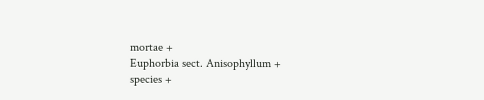mortae +
Euphorbia sect. Anisophyllum +
species +